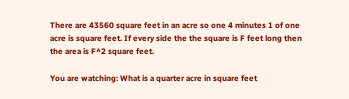There are 43560 square feet in an acre so one 4 minutes 1 of one acre is square feet. If every side the the square is F feet long then the area is F^2 square feet.

You are watching: What is a quarter acre in square feet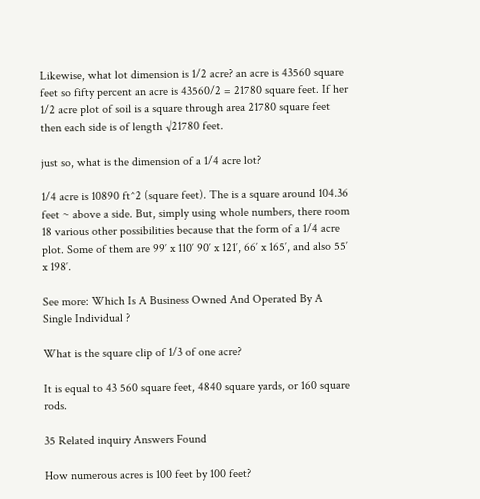Likewise, what lot dimension is 1/2 acre? an acre is 43560 square feet so fifty percent an acre is 43560/2 = 21780 square feet. If her 1/2 acre plot of soil is a square through area 21780 square feet then each side is of length √21780 feet.

just so, what is the dimension of a 1/4 acre lot?

1/4 acre is 10890 ft^2 (square feet). The is a square around 104.36 feet ~ above a side. But, simply using whole numbers, there room 18 various other possibilities because that the form of a 1/4 acre plot. Some of them are 99′ x 110′ 90′ x 121′, 66′ x 165′, and also 55′ x 198′.

See more: Which Is A Business Owned And Operated By A Single Individual ?

What is the square clip of 1/3 of one acre?

It is equal to 43 560 square feet, 4840 square yards, or 160 square rods.

35 Related inquiry Answers Found

How numerous acres is 100 feet by 100 feet?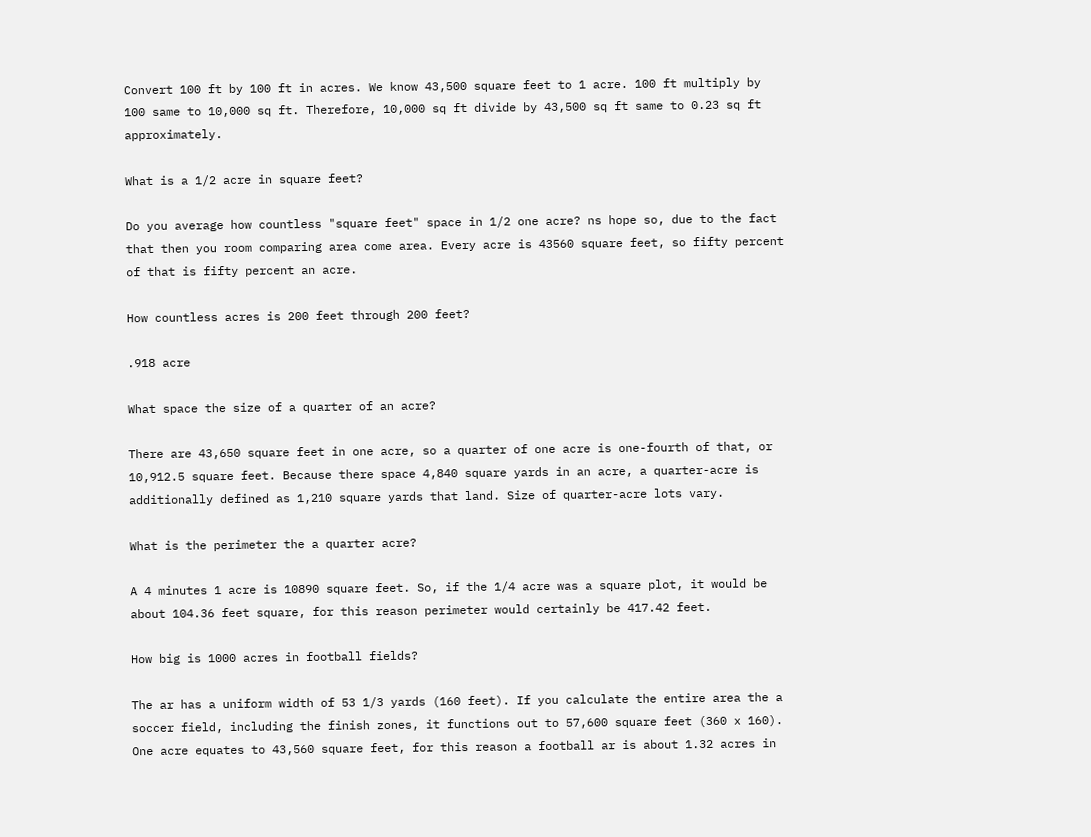Convert 100 ft by 100 ft in acres. We know 43,500 square feet to 1 acre. 100 ft multiply by 100 same to 10,000 sq ft. Therefore, 10,000 sq ft divide by 43,500 sq ft same to 0.23 sq ft approximately.

What is a 1/2 acre in square feet?

Do you average how countless "square feet" space in 1/2 one acre? ns hope so, due to the fact that then you room comparing area come area. Every acre is 43560 square feet, so fifty percent of that is fifty percent an acre.

How countless acres is 200 feet through 200 feet?

.918 acre

What space the size of a quarter of an acre?

There are 43,650 square feet in one acre, so a quarter of one acre is one-fourth of that, or 10,912.5 square feet. Because there space 4,840 square yards in an acre, a quarter-acre is additionally defined as 1,210 square yards that land. Size of quarter-acre lots vary.

What is the perimeter the a quarter acre?

A 4 minutes 1 acre is 10890 square feet. So, if the 1/4 acre was a square plot, it would be about 104.36 feet square, for this reason perimeter would certainly be 417.42 feet.

How big is 1000 acres in football fields?

The ar has a uniform width of 53 1/3 yards (160 feet). If you calculate the entire area the a soccer field, including the finish zones, it functions out to 57,600 square feet (360 x 160). One acre equates to 43,560 square feet, for this reason a football ar is about 1.32 acres in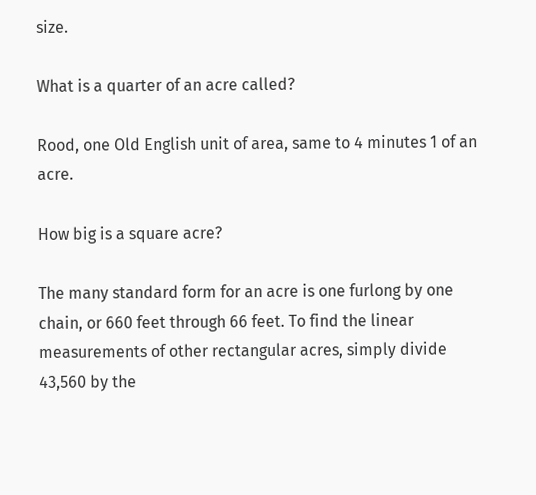size.

What is a quarter of an acre called?

Rood, one Old English unit of area, same to 4 minutes 1 of an acre.

How big is a square acre?

The many standard form for an acre is one furlong by one chain, or 660 feet through 66 feet. To find the linear measurements of other rectangular acres, simply divide 43,560 by the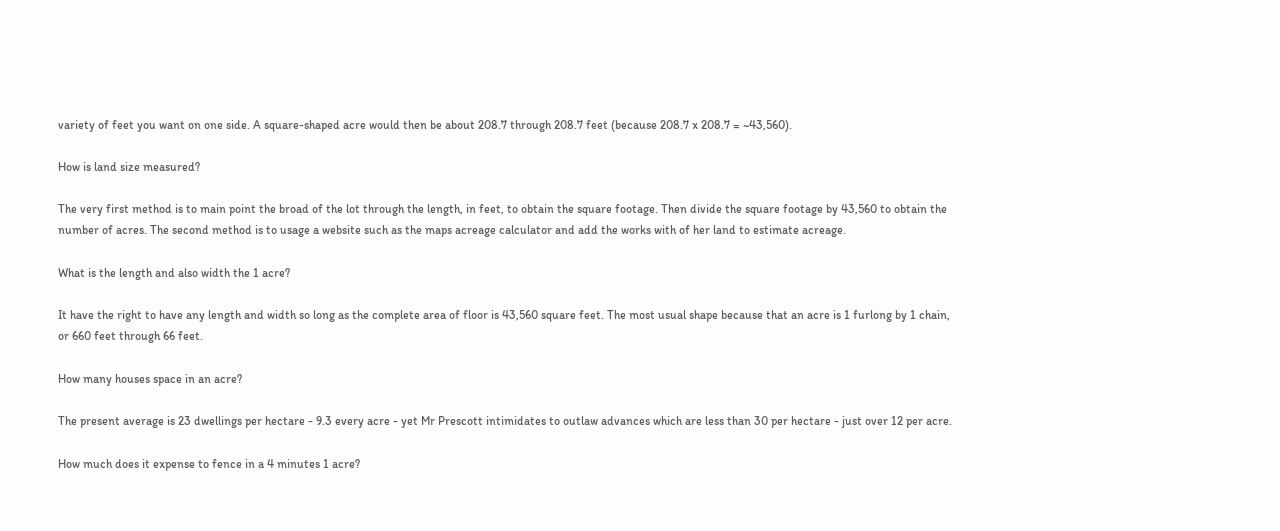variety of feet you want on one side. A square-shaped acre would then be about 208.7 through 208.7 feet (because 208.7 x 208.7 = ~43,560).

How is land size measured?

The very first method is to main point the broad of the lot through the length, in feet, to obtain the square footage. Then divide the square footage by 43,560 to obtain the number of acres. The second method is to usage a website such as the maps acreage calculator and add the works with of her land to estimate acreage.

What is the length and also width the 1 acre?

It have the right to have any length and width so long as the complete area of floor is 43,560 square feet. The most usual shape because that an acre is 1 furlong by 1 chain, or 660 feet through 66 feet.

How many houses space in an acre?

The present average is 23 dwellings per hectare - 9.3 every acre - yet Mr Prescott intimidates to outlaw advances which are less than 30 per hectare - just over 12 per acre.

How much does it expense to fence in a 4 minutes 1 acre?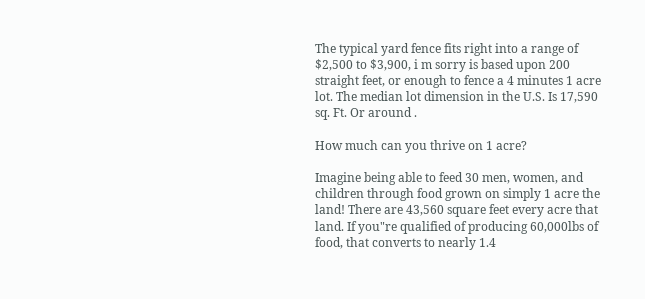The typical yard fence fits right into a range of $2,500 to $3,900, i m sorry is based upon 200 straight feet, or enough to fence a 4 minutes 1 acre lot. The median lot dimension in the U.S. Is 17,590 sq. Ft. Or around .

How much can you thrive on 1 acre?

Imagine being able to feed 30 men, women, and children through food grown on simply 1 acre the land! There are 43,560 square feet every acre that land. If you"re qualified of producing 60,000lbs of food, that converts to nearly 1.4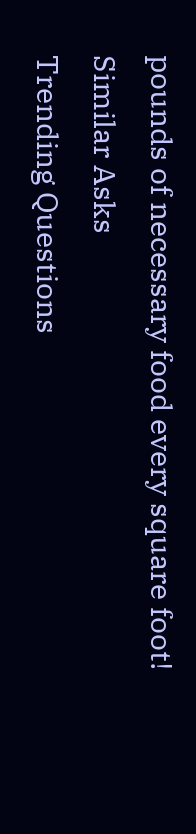pounds of necessary food every square foot!
Similar Asks
Trending Questions